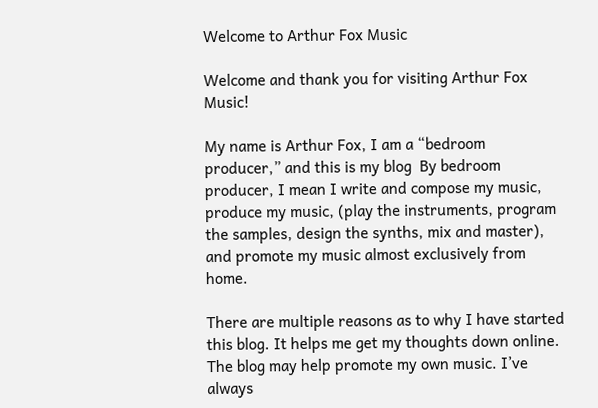Welcome to Arthur Fox Music

Welcome and thank you for visiting Arthur Fox Music!

My name is Arthur Fox, I am a “bedroom producer,” and this is my blog  By bedroom producer, I mean I write and compose my music, produce my music, (play the instruments, program the samples, design the synths, mix and master), and promote my music almost exclusively from home.

There are multiple reasons as to why I have started this blog. It helps me get my thoughts down online. The blog may help promote my own music. I’ve always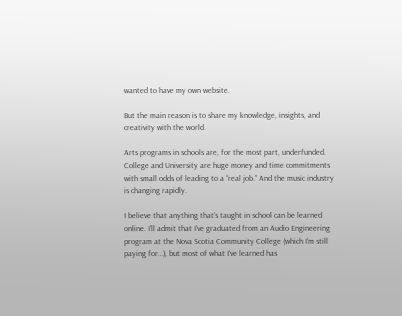wanted to have my own website.

But the main reason is to share my knowledge, insights, and creativity with the world.

Arts programs in schools are, for the most part, underfunded. College and University are huge money and time commitments with small odds of leading to a “real job.” And the music industry is changing rapidly.

I believe that anything that’s taught in school can be learned online. I’ll admit that I’ve graduated from an Audio Engineering program at the Nova Scotia Community College (which I’m still paying for…), but most of what I’ve learned has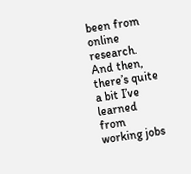been from online research. And then, there’s quite a bit I’ve learned from working jobs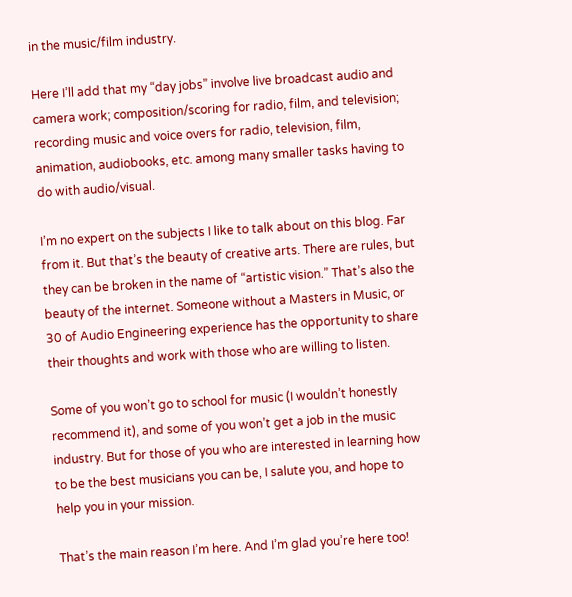in the music/film industry.

Here I’ll add that my “day jobs” involve live broadcast audio and camera work; composition/scoring for radio, film, and television; recording music and voice overs for radio, television, film, animation, audiobooks, etc. among many smaller tasks having to do with audio/visual.

I’m no expert on the subjects I like to talk about on this blog. Far from it. But that’s the beauty of creative arts. There are rules, but they can be broken in the name of “artistic vision.” That’s also the beauty of the internet. Someone without a Masters in Music, or 30 of Audio Engineering experience has the opportunity to share their thoughts and work with those who are willing to listen.

Some of you won’t go to school for music (I wouldn’t honestly recommend it), and some of you won’t get a job in the music industry. But for those of you who are interested in learning how to be the best musicians you can be, I salute you, and hope to help you in your mission.

That’s the main reason I’m here. And I’m glad you’re here too!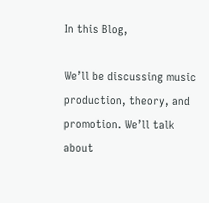In this Blog,

We’ll be discussing music production, theory, and promotion. We’ll talk about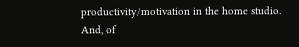productivity/motivation in the home studio. And, of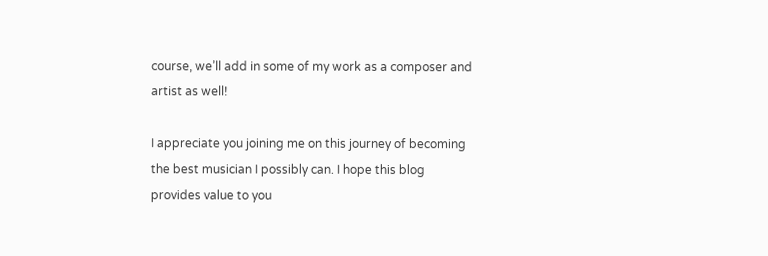course, we’ll add in some of my work as a composer and artist as well!

I appreciate you joining me on this journey of becoming the best musician I possibly can. I hope this blog provides value to you